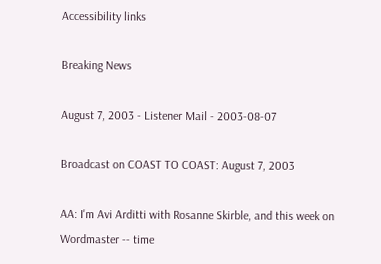Accessibility links

Breaking News

August 7, 2003 - Listener Mail - 2003-08-07

Broadcast on COAST TO COAST: August 7, 2003

AA: I'm Avi Arditti with Rosanne Skirble, and this week on Wordmaster -- time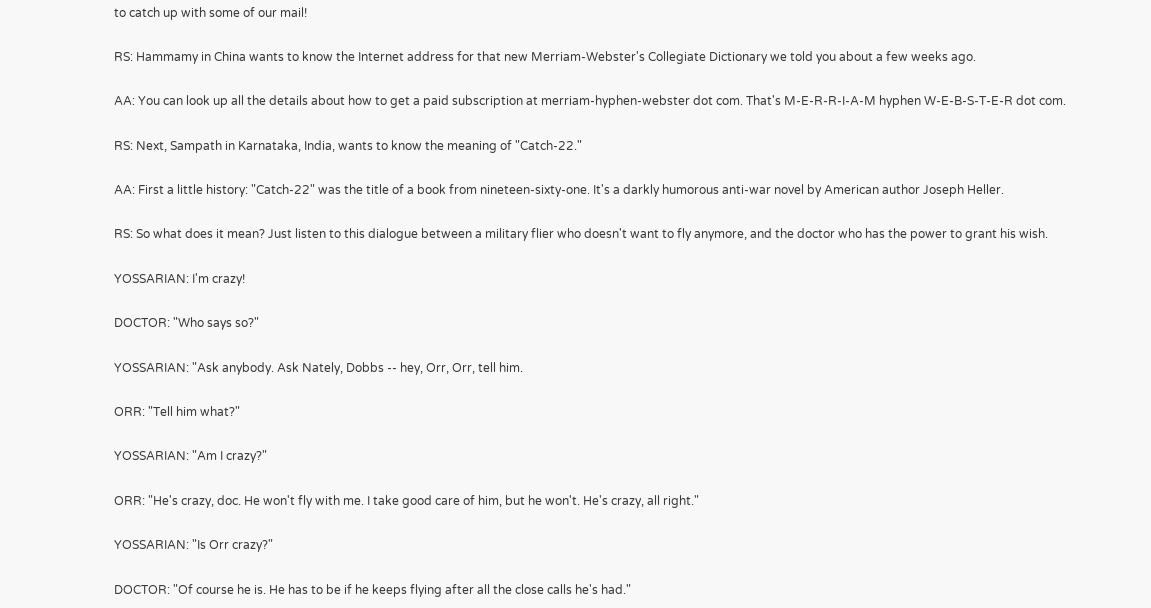to catch up with some of our mail!

RS: Hammamy in China wants to know the Internet address for that new Merriam-Webster's Collegiate Dictionary we told you about a few weeks ago.

AA: You can look up all the details about how to get a paid subscription at merriam-hyphen-webster dot com. That's M-E-R-R-I-A-M hyphen W-E-B-S-T-E-R dot com.

RS: Next, Sampath in Karnataka, India, wants to know the meaning of "Catch-22."

AA: First a little history: "Catch-22" was the title of a book from nineteen-sixty-one. It's a darkly humorous anti-war novel by American author Joseph Heller.

RS: So what does it mean? Just listen to this dialogue between a military flier who doesn't want to fly anymore, and the doctor who has the power to grant his wish.

YOSSARIAN: I'm crazy!

DOCTOR: "Who says so?"

YOSSARIAN: "Ask anybody. Ask Nately, Dobbs -- hey, Orr, Orr, tell him.

ORR: "Tell him what?"

YOSSARIAN: "Am I crazy?"

ORR: "He's crazy, doc. He won't fly with me. I take good care of him, but he won't. He's crazy, all right."

YOSSARIAN: "Is Orr crazy?"

DOCTOR: "Of course he is. He has to be if he keeps flying after all the close calls he's had."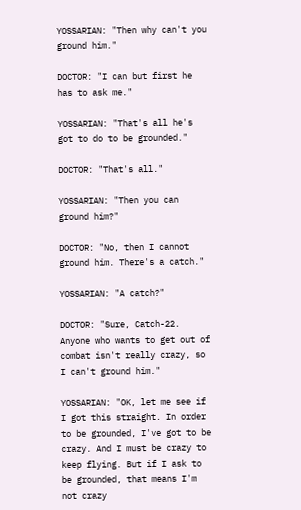YOSSARIAN: "Then why can't you ground him."

DOCTOR: "I can but first he has to ask me."

YOSSARIAN: "That's all he's got to do to be grounded."

DOCTOR: "That's all."

YOSSARIAN: "Then you can ground him?"

DOCTOR: "No, then I cannot ground him. There's a catch."

YOSSARIAN: "A catch?"

DOCTOR: "Sure, Catch-22. Anyone who wants to get out of combat isn't really crazy, so I can't ground him."

YOSSARIAN: "OK, let me see if I got this straight. In order to be grounded, I've got to be crazy. And I must be crazy to keep flying. But if I ask to be grounded, that means I'm not crazy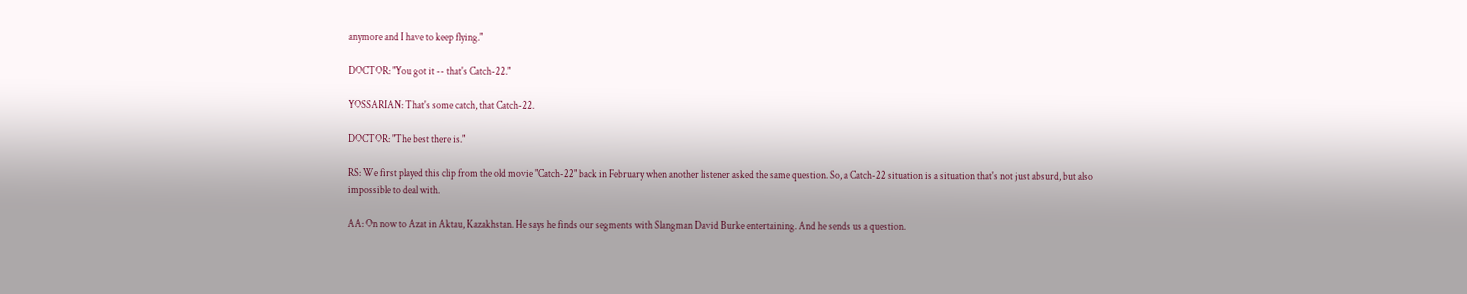anymore and I have to keep flying."

DOCTOR: "You got it -- that's Catch-22."

YOSSARIAN: That's some catch, that Catch-22.

DOCTOR: "The best there is."

RS: We first played this clip from the old movie "Catch-22" back in February when another listener asked the same question. So, a Catch-22 situation is a situation that's not just absurd, but also impossible to deal with.

AA: On now to Azat in Aktau, Kazakhstan. He says he finds our segments with Slangman David Burke entertaining. And he sends us a question.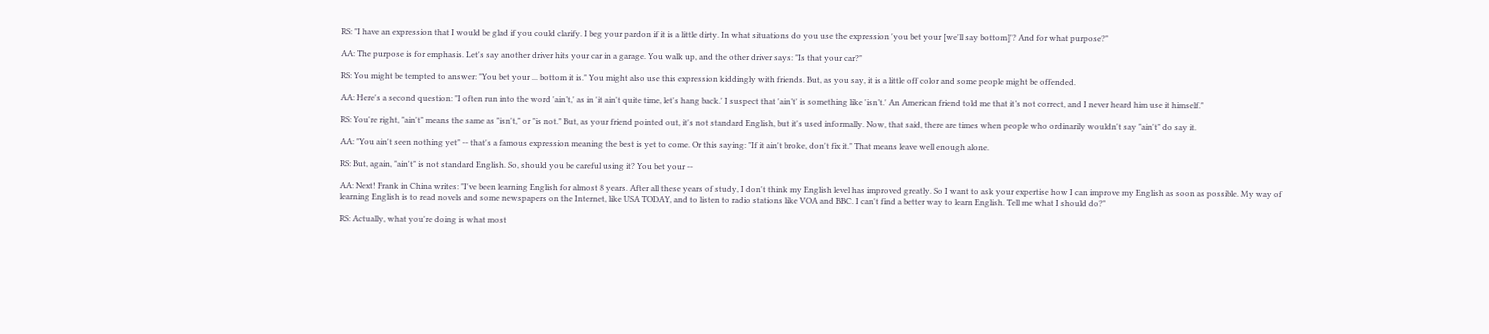RS: "I have an expression that I would be glad if you could clarify. I beg your pardon if it is a little dirty. In what situations do you use the expression 'you bet your [we'll say bottom]'? And for what purpose?"

AA: The purpose is for emphasis. Let's say another driver hits your car in a garage. You walk up, and the other driver says: "Is that your car?"

RS: You might be tempted to answer: "You bet your ... bottom it is." You might also use this expression kiddingly with friends. But, as you say, it is a little off color and some people might be offended.

AA: Here's a second question: "I often run into the word 'ain’t,' as in 'it ain't quite time, let's hang back.' I suspect that 'ain’t' is something like 'isn’t.' An American friend told me that it’s not correct, and I never heard him use it himself."

RS: You're right, "ain't" means the same as "isn't," or "is not." But, as your friend pointed out, it's not standard English, but it's used informally. Now, that said, there are times when people who ordinarily wouldn't say "ain't" do say it.

AA: "You ain't seen nothing yet" -- that's a famous expression meaning the best is yet to come. Or this saying: "If it ain't broke, don't fix it." That means leave well enough alone.

RS: But, again, "ain't" is not standard English. So, should you be careful using it? You bet your --

AA: Next! Frank in China writes: "I've been learning English for almost 8 years. After all these years of study, I don't think my English level has improved greatly. So I want to ask your expertise how I can improve my English as soon as possible. My way of learning English is to read novels and some newspapers on the Internet, like USA TODAY, and to listen to radio stations like VOA and BBC. I can't find a better way to learn English. Tell me what I should do?"

RS: Actually, what you're doing is what most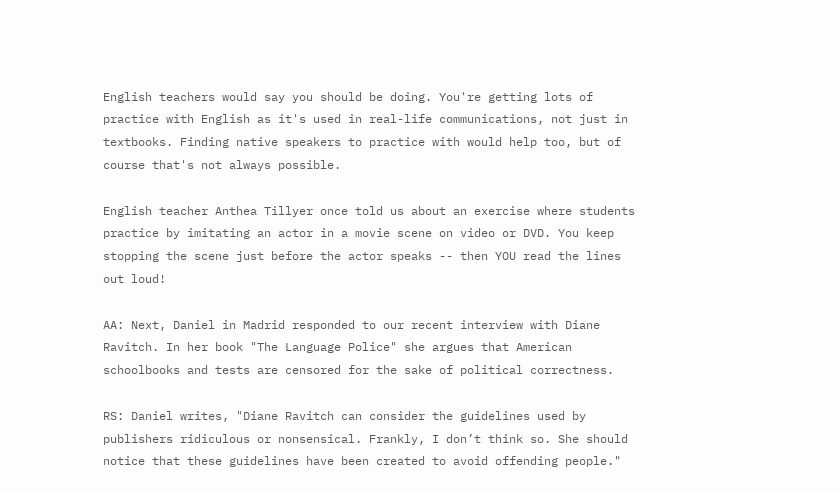English teachers would say you should be doing. You're getting lots of practice with English as it's used in real-life communications, not just in textbooks. Finding native speakers to practice with would help too, but of course that's not always possible.

English teacher Anthea Tillyer once told us about an exercise where students practice by imitating an actor in a movie scene on video or DVD. You keep stopping the scene just before the actor speaks -- then YOU read the lines out loud!

AA: Next, Daniel in Madrid responded to our recent interview with Diane Ravitch. In her book "The Language Police" she argues that American schoolbooks and tests are censored for the sake of political correctness.

RS: Daniel writes, "Diane Ravitch can consider the guidelines used by publishers ridiculous or nonsensical. Frankly, I don’t think so. She should notice that these guidelines have been created to avoid offending people."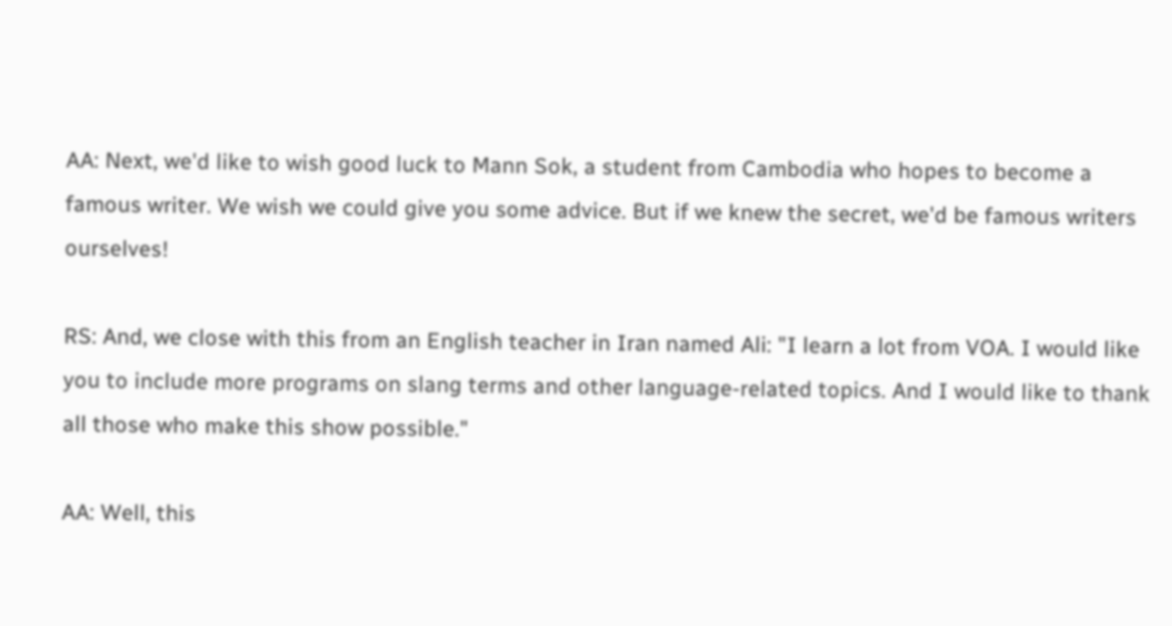AA: Next, we'd like to wish good luck to Mann Sok, a student from Cambodia who hopes to become a famous writer. We wish we could give you some advice. But if we knew the secret, we'd be famous writers ourselves!

RS: And, we close with this from an English teacher in Iran named Ali: "I learn a lot from VOA. I would like you to include more programs on slang terms and other language-related topics. And I would like to thank all those who make this show possible."

AA: Well, this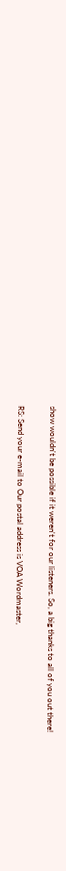show wouldn't be possible if it weren't for our listeners. So, a big thanks to all of you out there!

RS: Send your e-mail to Our postal address is VOA Wordmaster,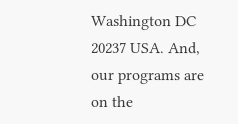Washington DC 20237 USA. And, our programs are on the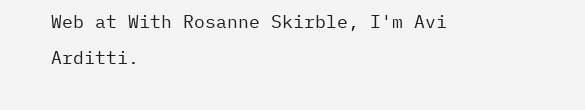Web at With Rosanne Skirble, I'm Avi Arditti.